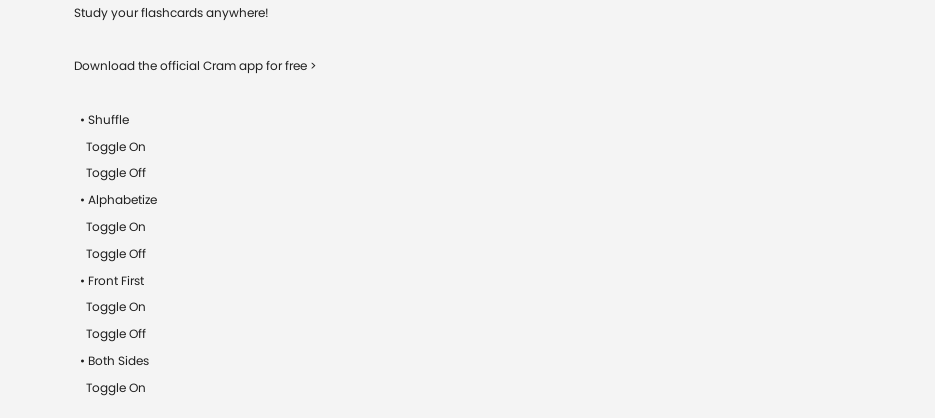Study your flashcards anywhere!

Download the official Cram app for free >

  • Shuffle
    Toggle On
    Toggle Off
  • Alphabetize
    Toggle On
    Toggle Off
  • Front First
    Toggle On
    Toggle Off
  • Both Sides
    Toggle On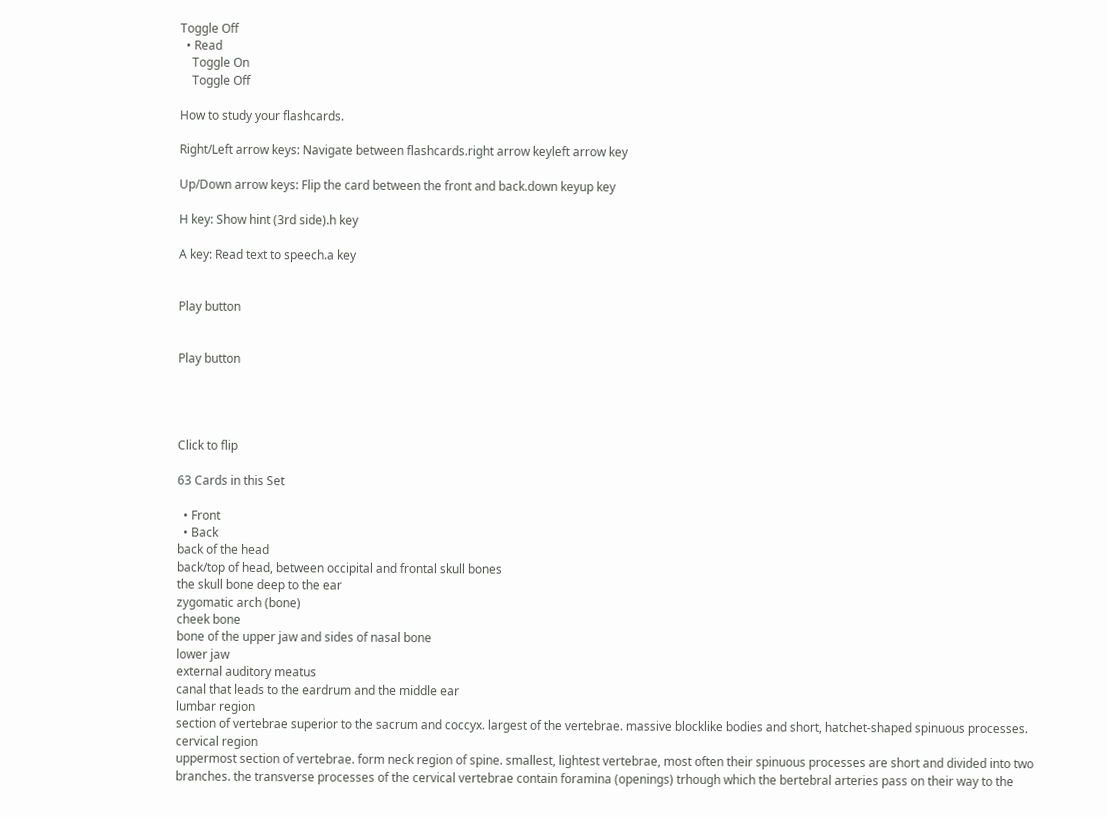Toggle Off
  • Read
    Toggle On
    Toggle Off

How to study your flashcards.

Right/Left arrow keys: Navigate between flashcards.right arrow keyleft arrow key

Up/Down arrow keys: Flip the card between the front and back.down keyup key

H key: Show hint (3rd side).h key

A key: Read text to speech.a key


Play button


Play button




Click to flip

63 Cards in this Set

  • Front
  • Back
back of the head
back/top of head, between occipital and frontal skull bones
the skull bone deep to the ear
zygomatic arch (bone)
cheek bone
bone of the upper jaw and sides of nasal bone
lower jaw
external auditory meatus
canal that leads to the eardrum and the middle ear
lumbar region
section of vertebrae superior to the sacrum and coccyx. largest of the vertebrae. massive blocklike bodies and short, hatchet-shaped spinuous processes.
cervical region
uppermost section of vertebrae. form neck region of spine. smallest, lightest vertebrae, most often their spinuous processes are short and divided into two branches. the transverse processes of the cervical vertebrae contain foramina (openings) trhough which the bertebral arteries pass on their way to the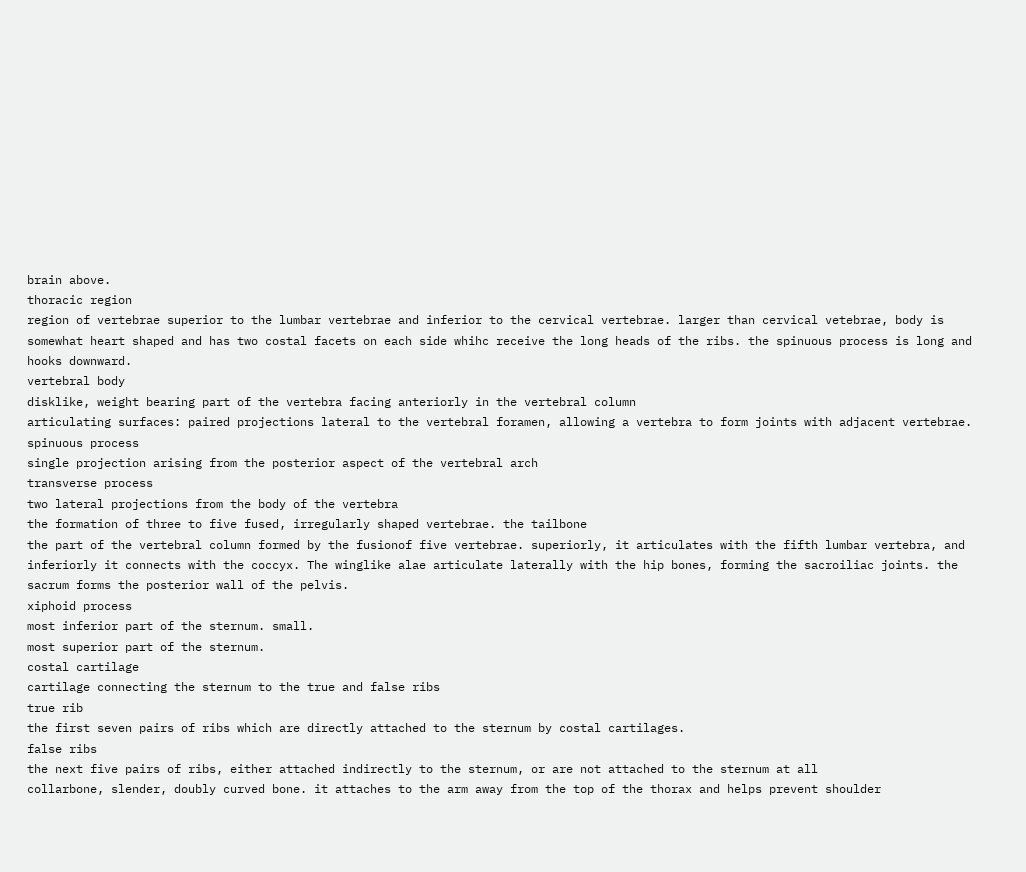brain above.
thoracic region
region of vertebrae superior to the lumbar vertebrae and inferior to the cervical vertebrae. larger than cervical vetebrae, body is somewhat heart shaped and has two costal facets on each side whihc receive the long heads of the ribs. the spinuous process is long and hooks downward.
vertebral body
disklike, weight bearing part of the vertebra facing anteriorly in the vertebral column
articulating surfaces: paired projections lateral to the vertebral foramen, allowing a vertebra to form joints with adjacent vertebrae.
spinuous process
single projection arising from the posterior aspect of the vertebral arch
transverse process
two lateral projections from the body of the vertebra
the formation of three to five fused, irregularly shaped vertebrae. the tailbone
the part of the vertebral column formed by the fusionof five vertebrae. superiorly, it articulates with the fifth lumbar vertebra, and inferiorly it connects with the coccyx. The winglike alae articulate laterally with the hip bones, forming the sacroiliac joints. the sacrum forms the posterior wall of the pelvis.
xiphoid process
most inferior part of the sternum. small.
most superior part of the sternum.
costal cartilage
cartilage connecting the sternum to the true and false ribs
true rib
the first seven pairs of ribs which are directly attached to the sternum by costal cartilages.
false ribs
the next five pairs of ribs, either attached indirectly to the sternum, or are not attached to the sternum at all
collarbone, slender, doubly curved bone. it attaches to the arm away from the top of the thorax and helps prevent shoulder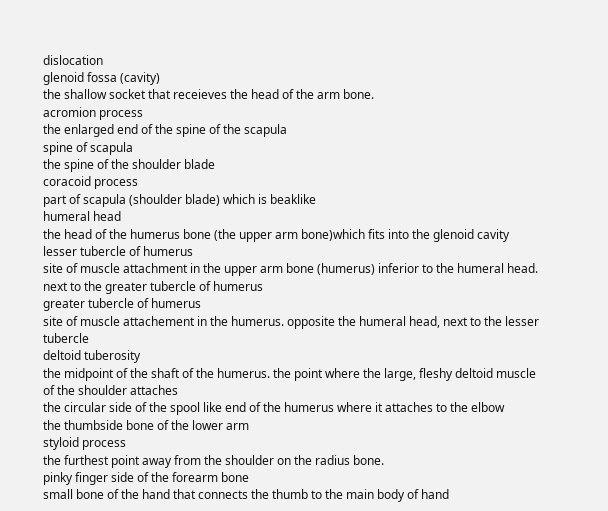dislocation
glenoid fossa (cavity)
the shallow socket that receieves the head of the arm bone.
acromion process
the enlarged end of the spine of the scapula
spine of scapula
the spine of the shoulder blade
coracoid process
part of scapula (shoulder blade) which is beaklike
humeral head
the head of the humerus bone (the upper arm bone)which fits into the glenoid cavity
lesser tubercle of humerus
site of muscle attachment in the upper arm bone (humerus) inferior to the humeral head. next to the greater tubercle of humerus
greater tubercle of humerus
site of muscle attachement in the humerus. opposite the humeral head, next to the lesser tubercle
deltoid tuberosity
the midpoint of the shaft of the humerus. the point where the large, fleshy deltoid muscle of the shoulder attaches
the circular side of the spool like end of the humerus where it attaches to the elbow
the thumbside bone of the lower arm
styloid process
the furthest point away from the shoulder on the radius bone.
pinky finger side of the forearm bone
small bone of the hand that connects the thumb to the main body of hand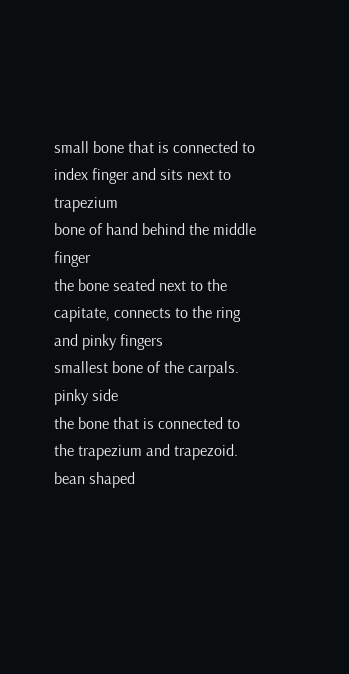small bone that is connected to index finger and sits next to trapezium
bone of hand behind the middle finger
the bone seated next to the capitate, connects to the ring and pinky fingers
smallest bone of the carpals. pinky side
the bone that is connected to the trapezium and trapezoid. bean shaped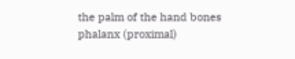the palm of the hand bones
phalanx (proximal)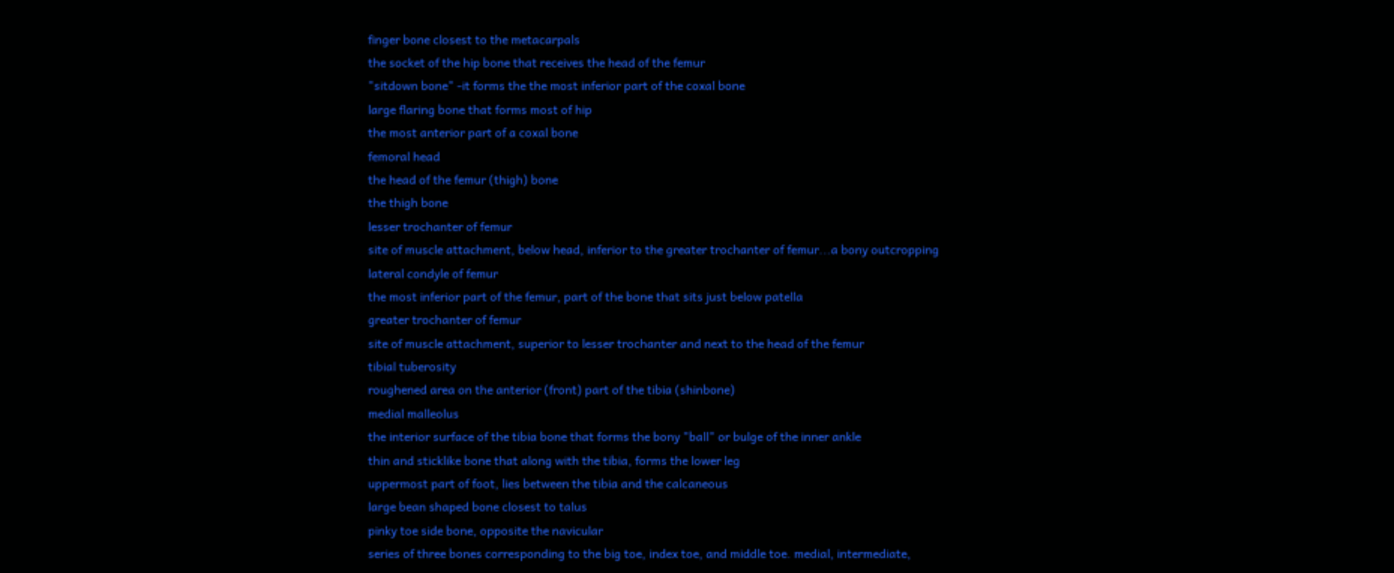finger bone closest to the metacarpals
the socket of the hip bone that receives the head of the femur
"sitdown bone" -it forms the the most inferior part of the coxal bone
large flaring bone that forms most of hip
the most anterior part of a coxal bone
femoral head
the head of the femur (thigh) bone
the thigh bone
lesser trochanter of femur
site of muscle attachment, below head, inferior to the greater trochanter of femur...a bony outcropping
lateral condyle of femur
the most inferior part of the femur, part of the bone that sits just below patella
greater trochanter of femur
site of muscle attachment, superior to lesser trochanter and next to the head of the femur
tibial tuberosity
roughened area on the anterior (front) part of the tibia (shinbone)
medial malleolus
the interior surface of the tibia bone that forms the bony "ball" or bulge of the inner ankle
thin and sticklike bone that along with the tibia, forms the lower leg
uppermost part of foot, lies between the tibia and the calcaneous
large bean shaped bone closest to talus
pinky toe side bone, opposite the navicular
series of three bones corresponding to the big toe, index toe, and middle toe. medial, intermediate,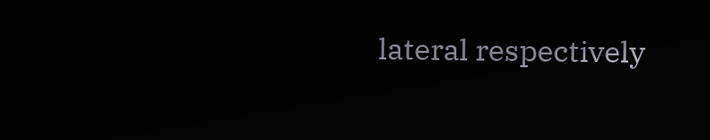lateral respectively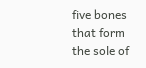five bones that form the sole of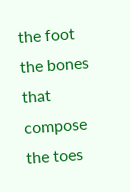the foot
the bones that compose the toes